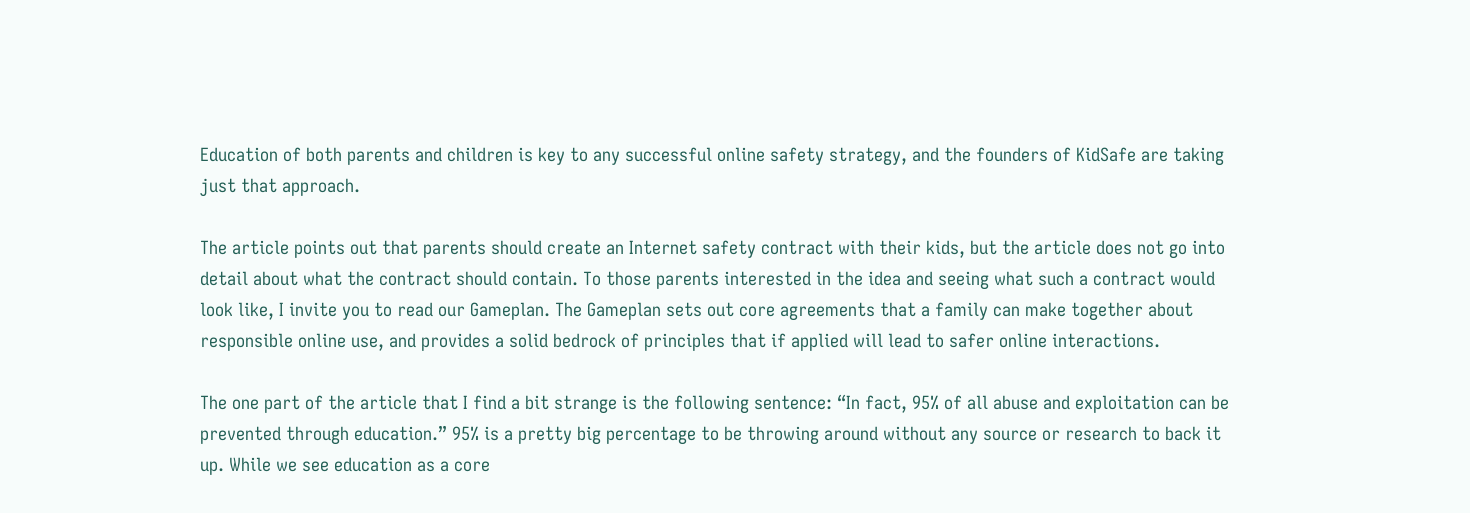Education of both parents and children is key to any successful online safety strategy, and the founders of KidSafe are taking just that approach.

The article points out that parents should create an Internet safety contract with their kids, but the article does not go into detail about what the contract should contain. To those parents interested in the idea and seeing what such a contract would look like, I invite you to read our Gameplan. The Gameplan sets out core agreements that a family can make together about responsible online use, and provides a solid bedrock of principles that if applied will lead to safer online interactions.

The one part of the article that I find a bit strange is the following sentence: “In fact, 95% of all abuse and exploitation can be prevented through education.” 95% is a pretty big percentage to be throwing around without any source or research to back it up. While we see education as a core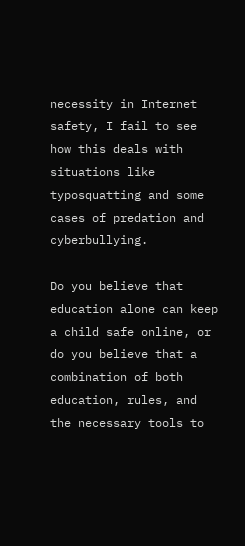necessity in Internet safety, I fail to see how this deals with situations like typosquatting and some cases of predation and cyberbullying.

Do you believe that education alone can keep a child safe online, or do you believe that a combination of both education, rules, and the necessary tools to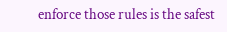enforce those rules is the safest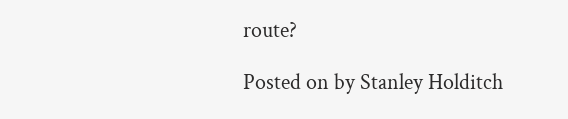route?

Posted on by Stanley Holditch